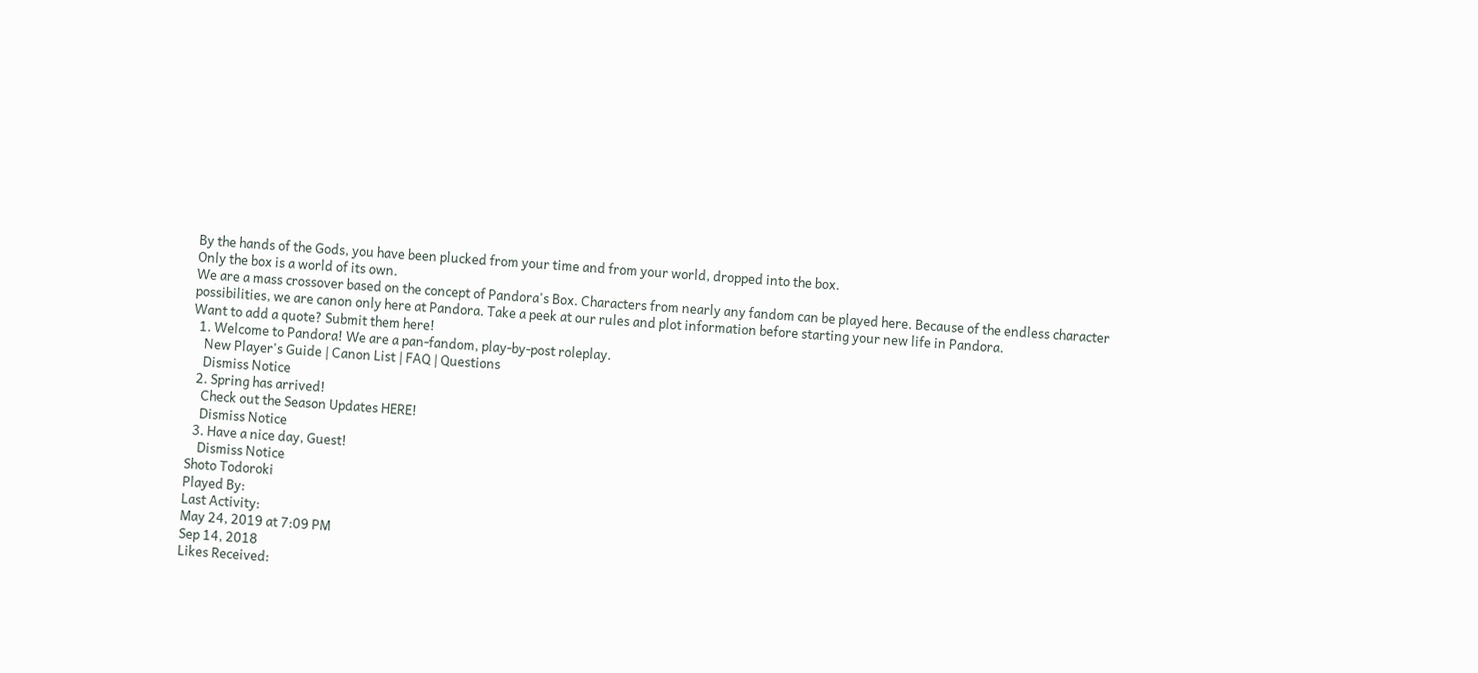By the hands of the Gods, you have been plucked from your time and from your world, dropped into the box.
Only the box is a world of its own.
We are a mass crossover based on the concept of Pandora's Box. Characters from nearly any fandom can be played here. Because of the endless character possibilities, we are canon only here at Pandora. Take a peek at our rules and plot information before starting your new life in Pandora.
Want to add a quote? Submit them here!
  1. Welcome to Pandora! We are a pan-fandom, play-by-post roleplay.
    New Player's Guide | Canon List | FAQ | Questions
    Dismiss Notice
  2. Spring has arrived!
    Check out the Season Updates HERE!
    Dismiss Notice
  3. Have a nice day, Guest!
    Dismiss Notice
Shoto Todoroki
Played By:
Last Activity:
May 24, 2019 at 7:09 PM
Sep 14, 2018
Likes Received: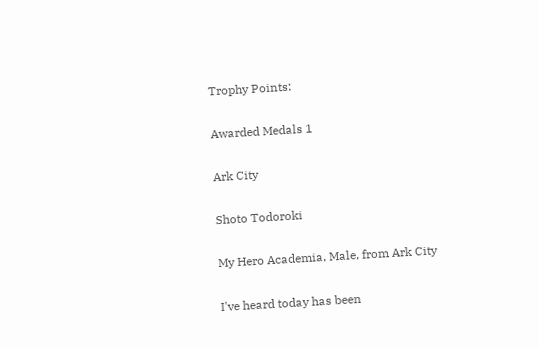Trophy Points:

Awarded Medals 1

Ark City

Shoto Todoroki

My Hero Academia, Male, from Ark City

I've heard today has been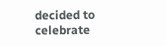decided to celebrate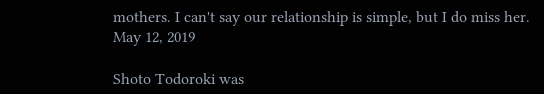mothers. I can't say our relationship is simple, but I do miss her. May 12, 2019

Shoto Todoroki was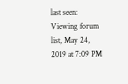last seen:
Viewing forum list, May 24, 2019 at 7:09 PM